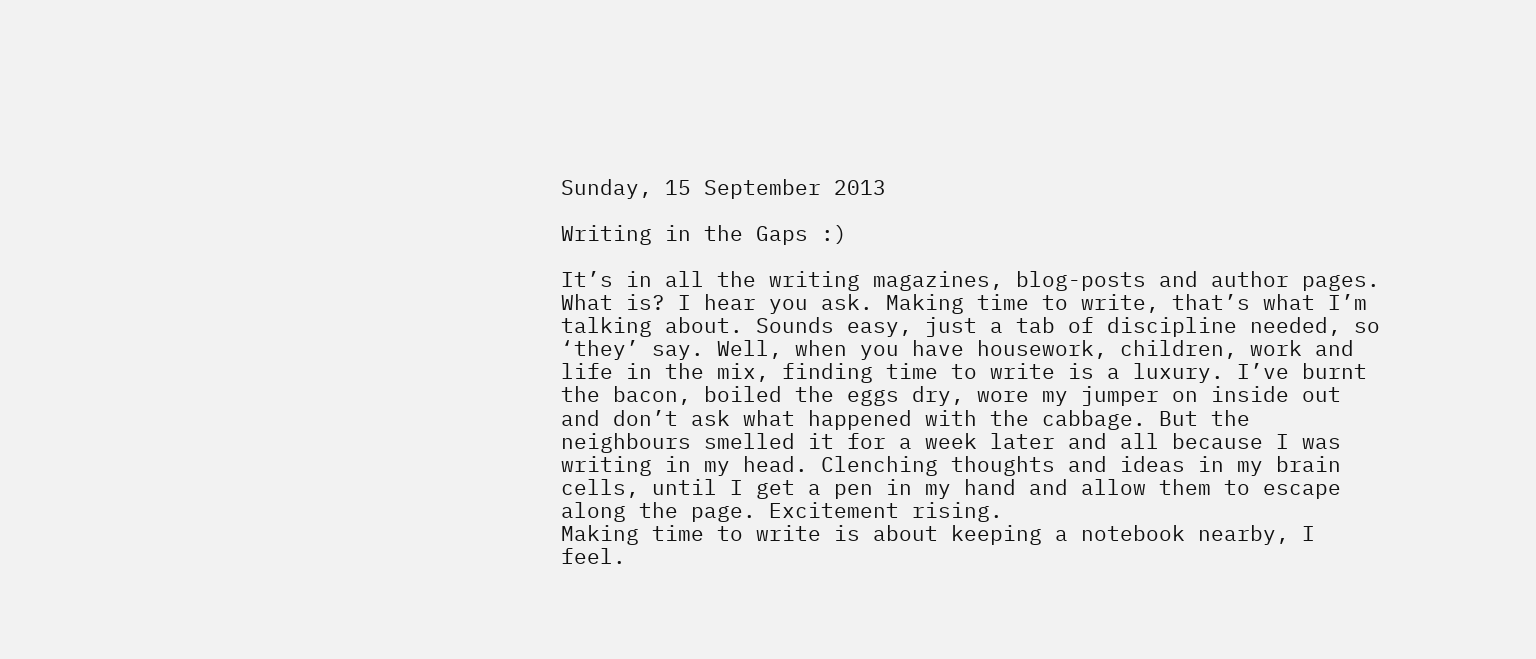Sunday, 15 September 2013

Writing in the Gaps :)

It’s in all the writing magazines, blog-posts and author pages. What is? I hear you ask. Making time to write, that’s what I’m talking about. Sounds easy, just a tab of discipline needed, so ‘they’ say. Well, when you have housework, children, work and life in the mix, finding time to write is a luxury. I’ve burnt the bacon, boiled the eggs dry, wore my jumper on inside out and don’t ask what happened with the cabbage. But the neighbours smelled it for a week later and all because I was writing in my head. Clenching thoughts and ideas in my brain cells, until I get a pen in my hand and allow them to escape along the page. Excitement rising.
Making time to write is about keeping a notebook nearby, I feel.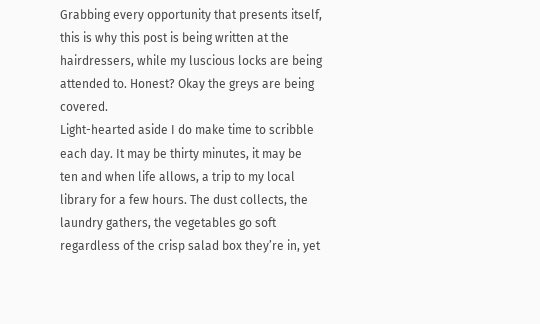Grabbing every opportunity that presents itself, this is why this post is being written at the hairdressers, while my luscious locks are being attended to. Honest? Okay the greys are being covered.
Light-hearted aside I do make time to scribble each day. It may be thirty minutes, it may be ten and when life allows, a trip to my local library for a few hours. The dust collects, the laundry gathers, the vegetables go soft regardless of the crisp salad box they’re in, yet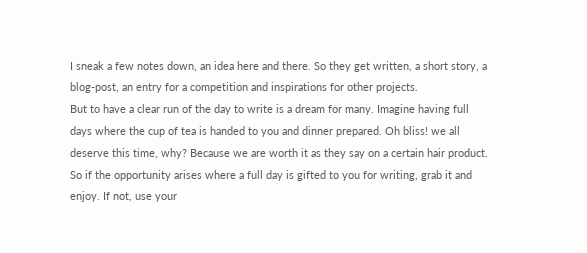I sneak a few notes down, an idea here and there. So they get written, a short story, a blog-post, an entry for a competition and inspirations for other projects.
But to have a clear run of the day to write is a dream for many. Imagine having full days where the cup of tea is handed to you and dinner prepared. Oh bliss! we all deserve this time, why? Because we are worth it as they say on a certain hair product. So if the opportunity arises where a full day is gifted to you for writing, grab it and enjoy. If not, use your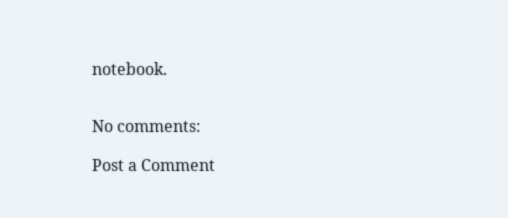notebook.


No comments:

Post a Comment